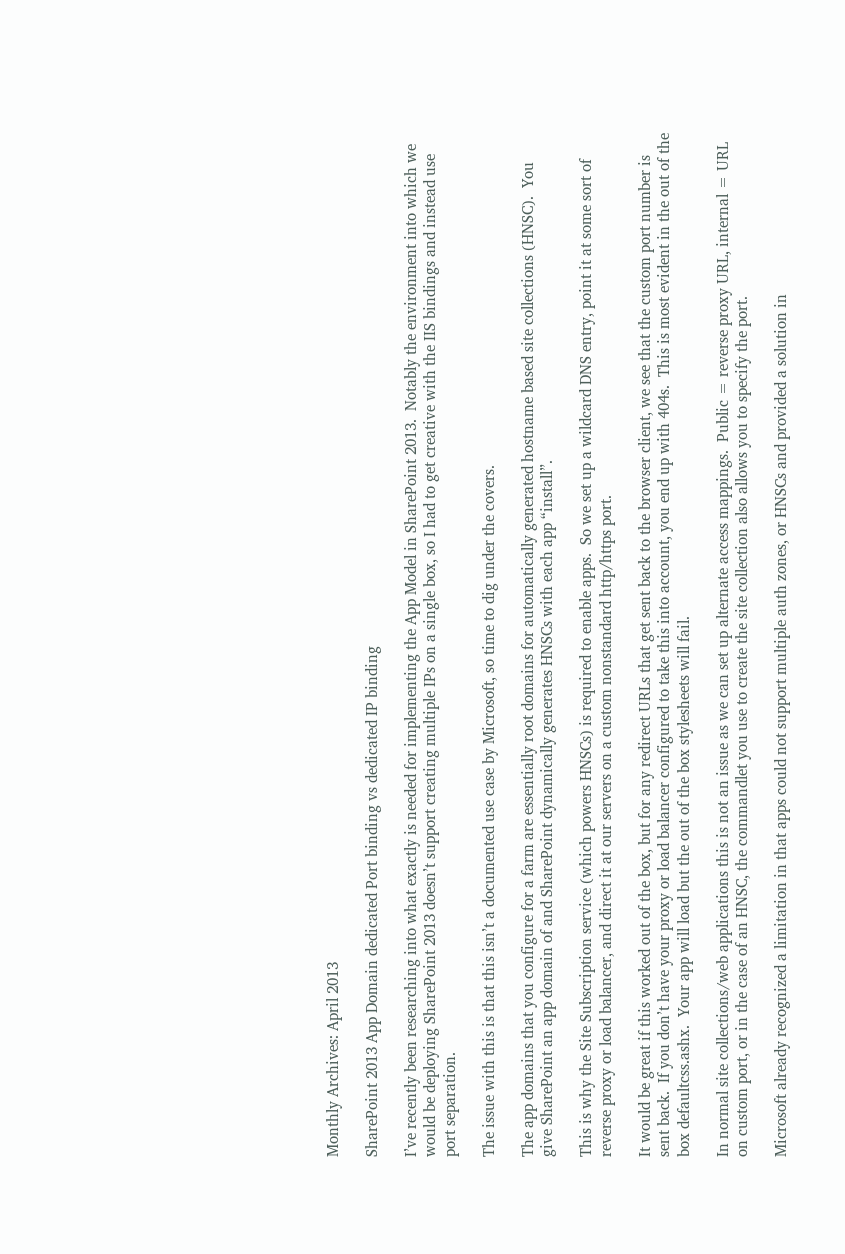Monthly Archives: April 2013

SharePoint 2013 App Domain dedicated Port binding vs dedicated IP binding

I’ve recently been researching into what exactly is needed for implementing the App Model in SharePoint 2013.  Notably the environment into which we would be deploying SharePoint 2013 doesn’t support creating multiple IPs on a single box, so I had to get creative with the IIS bindings and instead use port separation.

The issue with this is that this isn’t a documented use case by Microsoft, so time to dig under the covers.

The app domains that you configure for a farm are essentially root domains for automatically generated hostname based site collections (HNSC).  You give SharePoint an app domain of and SharePoint dynamically generates HNSCs with each app “install”.

This is why the Site Subscription service (which powers HNSCs) is required to enable apps.  So we set up a wildcard DNS entry, point it at some sort of reverse proxy or load balancer, and direct it at our servers on a custom nonstandard http/https port.

It would be great if this worked out of the box, but for any redirect URLs that get sent back to the browser client, we see that the custom port number is sent back.  If you don’t have your proxy or load balancer configured to take this into account, you end up with 404s.  This is most evident in the out of the box defaultcss.ashx.  Your app will load but the out of the box stylesheets will fail.

In normal site collections/web applications this is not an issue as we can set up alternate access mappings.  Public = reverse proxy URL, internal = URL on custom port, or in the case of an HNSC, the commandlet you use to create the site collection also allows you to specify the port.

Microsoft already recognized a limitation in that apps could not support multiple auth zones, or HNSCs and provided a solution in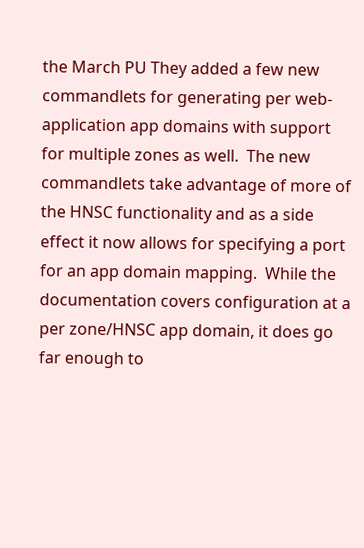the March PU They added a few new commandlets for generating per web-application app domains with support for multiple zones as well.  The new commandlets take advantage of more of the HNSC functionality and as a side effect it now allows for specifying a port for an app domain mapping.  While the documentation covers configuration at a per zone/HNSC app domain, it does go far enough to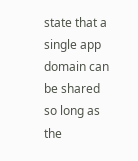state that a single app domain can be shared so long as the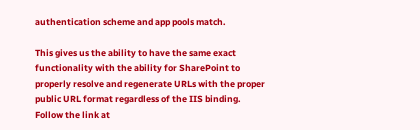authentication scheme and app pools match.

This gives us the ability to have the same exact functionality with the ability for SharePoint to properly resolve and regenerate URLs with the proper public URL format regardless of the IIS binding. Follow the link at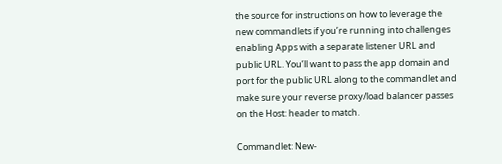the source for instructions on how to leverage the new commandlets if you’re running into challenges enabling Apps with a separate listener URL and public URL. You’ll want to pass the app domain and port for the public URL along to the commandlet and make sure your reverse proxy/load balancer passes on the Host: header to match.

Commandlet: New-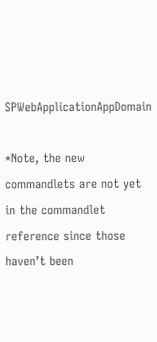SPWebApplicationAppDomain

*Note, the new commandlets are not yet in the commandlet reference since those haven’t been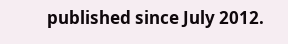published since July 2012.